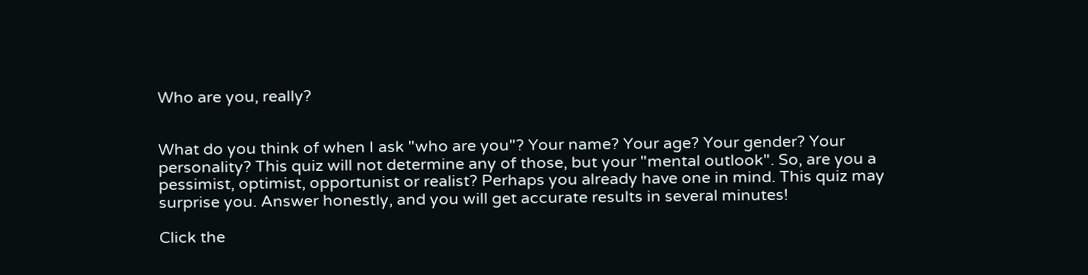Who are you, really?


What do you think of when I ask "who are you"? Your name? Your age? Your gender? Your personality? This quiz will not determine any of those, but your "mental outlook". So, are you a pessimist, optimist, opportunist or realist? Perhaps you already have one in mind. This quiz may surprise you. Answer honestly, and you will get accurate results in several minutes!

Click the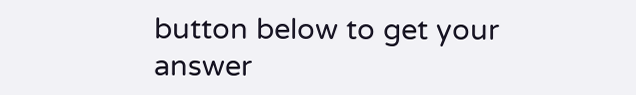button below to get your answer